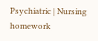Psychiatric | Nursing homework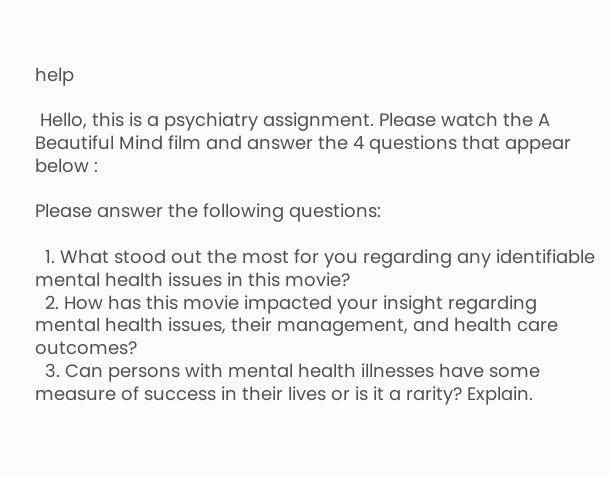help

 Hello, this is a psychiatry assignment. Please watch the A Beautiful Mind film and answer the 4 questions that appear below :

Please answer the following questions:

  1. What stood out the most for you regarding any identifiable mental health issues in this movie?
  2. How has this movie impacted your insight regarding mental health issues, their management, and health care outcomes?
  3. Can persons with mental health illnesses have some measure of success in their lives or is it a rarity? Explain.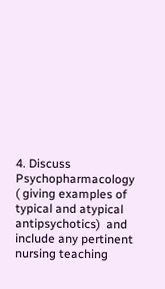4. Discuss Psychopharmacology ( giving examples of typical and atypical antipsychotics)  and include any pertinent nursing teaching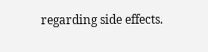regarding side effects.